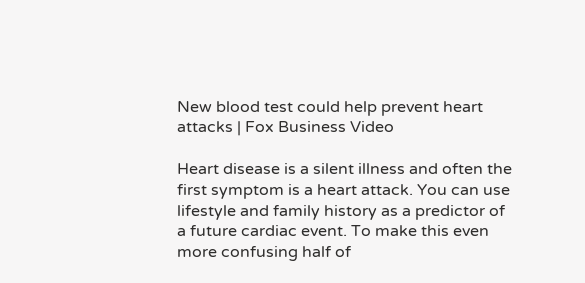New blood test could help prevent heart attacks | Fox Business Video

Heart disease is a silent illness and often the first symptom is a heart attack. You can use lifestyle and family history as a predictor of a future cardiac event. To make this even more confusing half of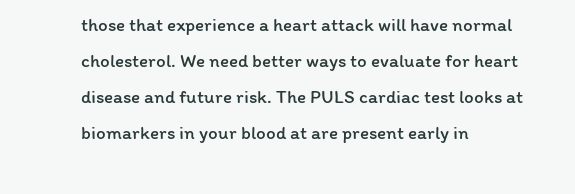those that experience a heart attack will have normal cholesterol. We need better ways to evaluate for heart disease and future risk. The PULS cardiac test looks at biomarkers in your blood at are present early in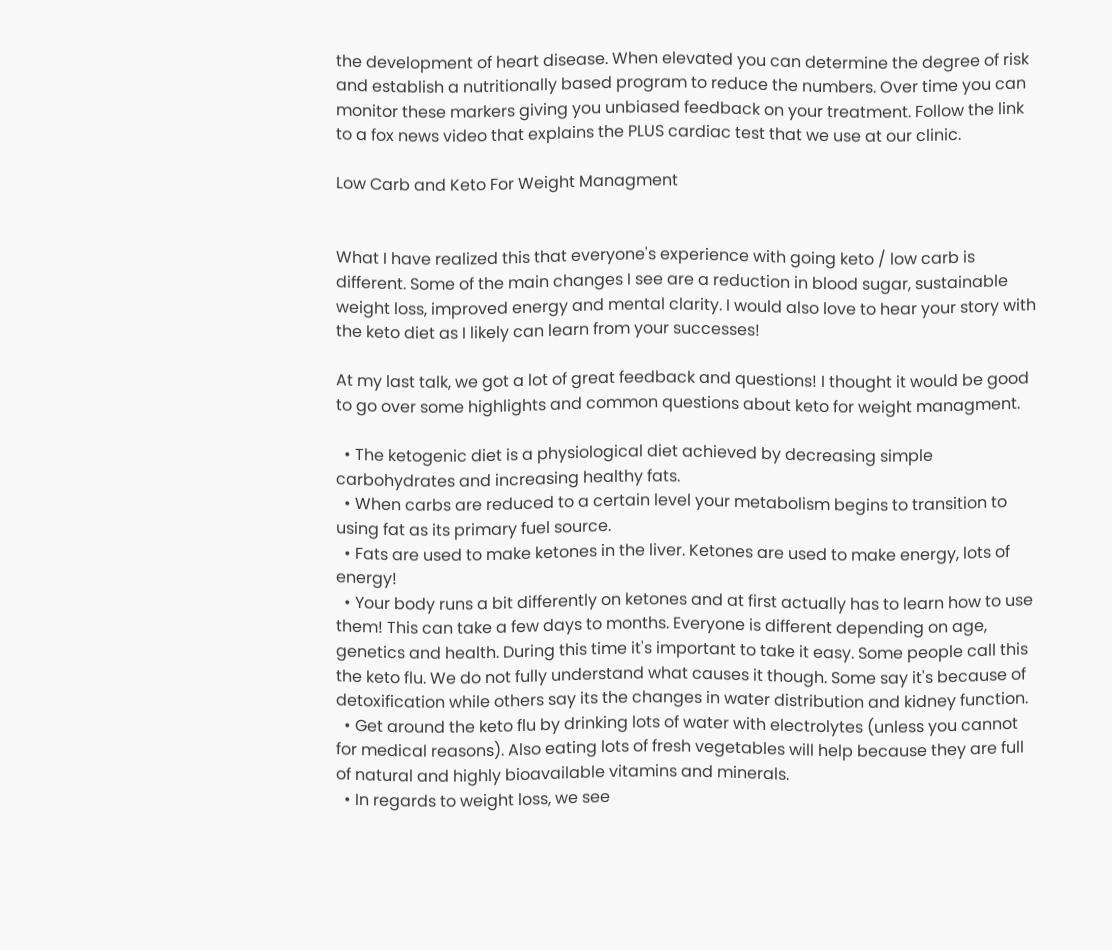the development of heart disease. When elevated you can determine the degree of risk and establish a nutritionally based program to reduce the numbers. Over time you can monitor these markers giving you unbiased feedback on your treatment. Follow the link to a fox news video that explains the PLUS cardiac test that we use at our clinic.

Low Carb and Keto For Weight Managment


What I have realized this that everyone's experience with going keto / low carb is different. Some of the main changes I see are a reduction in blood sugar, sustainable weight loss, improved energy and mental clarity. I would also love to hear your story with the keto diet as I likely can learn from your successes!

At my last talk, we got a lot of great feedback and questions! I thought it would be good to go over some highlights and common questions about keto for weight managment.

  • The ketogenic diet is a physiological diet achieved by decreasing simple carbohydrates and increasing healthy fats.
  • When carbs are reduced to a certain level your metabolism begins to transition to using fat as its primary fuel source.
  • Fats are used to make ketones in the liver. Ketones are used to make energy, lots of energy!
  • Your body runs a bit differently on ketones and at first actually has to learn how to use them! This can take a few days to months. Everyone is different depending on age, genetics and health. During this time it's important to take it easy. Some people call this the keto flu. We do not fully understand what causes it though. Some say it's because of detoxification while others say its the changes in water distribution and kidney function.
  • Get around the keto flu by drinking lots of water with electrolytes (unless you cannot for medical reasons). Also eating lots of fresh vegetables will help because they are full of natural and highly bioavailable vitamins and minerals.
  • In regards to weight loss, we see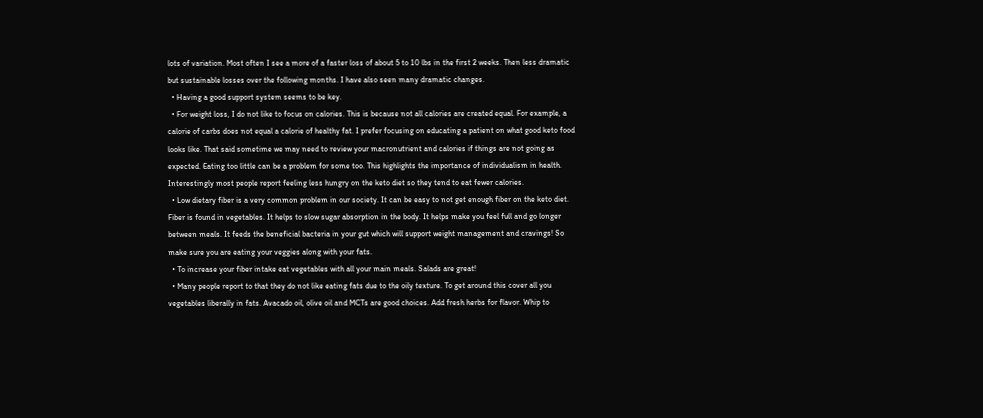lots of variation. Most often I see a more of a faster loss of about 5 to 10 lbs in the first 2 weeks. Then less dramatic but sustainable losses over the following months. I have also seen many dramatic changes.
  • Having a good support system seems to be key.
  • For weight loss, I do not like to focus on calories. This is because not all calories are created equal. For example, a calorie of carbs does not equal a calorie of healthy fat. I prefer focusing on educating a patient on what good keto food looks like. That said sometime we may need to review your macronutrient and calories if things are not going as expected. Eating too little can be a problem for some too. This highlights the importance of individualism in health. Interestingly most people report feeling less hungry on the keto diet so they tend to eat fewer calories.
  • Low dietary fiber is a very common problem in our society. It can be easy to not get enough fiber on the keto diet. Fiber is found in vegetables. It helps to slow sugar absorption in the body. It helps make you feel full and go longer between meals. It feeds the beneficial bacteria in your gut which will support weight management and cravings! So make sure you are eating your veggies along with your fats.
  • To increase your fiber intake eat vegetables with all your main meals. Salads are great!
  • Many people report to that they do not like eating fats due to the oily texture. To get around this cover all you vegetables liberally in fats. Avacado oil, olive oil and MCTs are good choices. Add fresh herbs for flavor. Whip to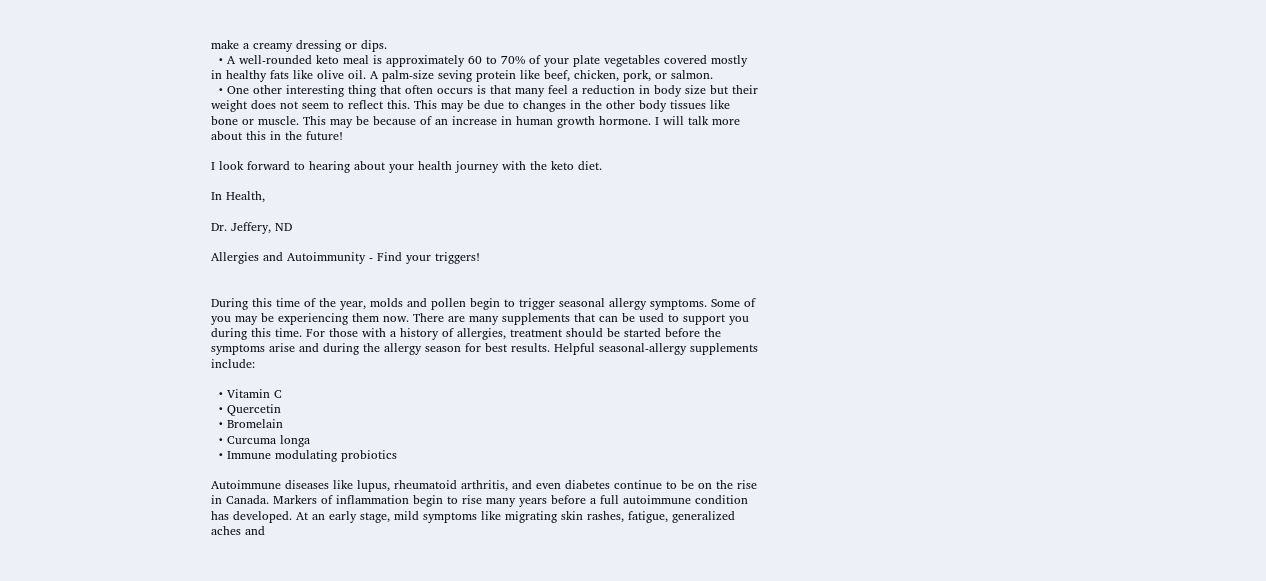make a creamy dressing or dips.
  • A well-rounded keto meal is approximately 60 to 70% of your plate vegetables covered mostly in healthy fats like olive oil. A palm-size seving protein like beef, chicken, pork, or salmon.
  • One other interesting thing that often occurs is that many feel a reduction in body size but their weight does not seem to reflect this. This may be due to changes in the other body tissues like bone or muscle. This may be because of an increase in human growth hormone. I will talk more about this in the future!

I look forward to hearing about your health journey with the keto diet.

In Health,

Dr. Jeffery, ND

Allergies and Autoimmunity - Find your triggers!


During this time of the year, molds and pollen begin to trigger seasonal allergy symptoms. Some of you may be experiencing them now. There are many supplements that can be used to support you during this time. For those with a history of allergies, treatment should be started before the symptoms arise and during the allergy season for best results. Helpful seasonal-allergy supplements include:

  • Vitamin C
  • Quercetin
  • Bromelain
  • Curcuma longa
  • Immune modulating probiotics

Autoimmune diseases like lupus, rheumatoid arthritis, and even diabetes continue to be on the rise in Canada. Markers of inflammation begin to rise many years before a full autoimmune condition has developed. At an early stage, mild symptoms like migrating skin rashes, fatigue, generalized aches and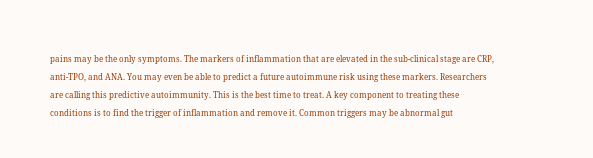pains may be the only symptoms. The markers of inflammation that are elevated in the sub-clinical stage are CRP, anti-TPO, and ANA. You may even be able to predict a future autoimmune risk using these markers. Researchers are calling this predictive autoimmunity. This is the best time to treat. A key component to treating these conditions is to find the trigger of inflammation and remove it. Common triggers may be abnormal gut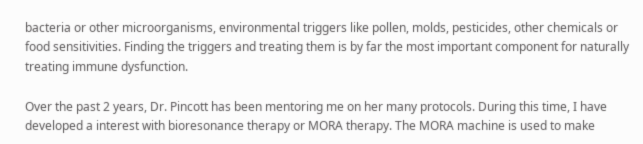bacteria or other microorganisms, environmental triggers like pollen, molds, pesticides, other chemicals or food sensitivities. Finding the triggers and treating them is by far the most important component for naturally treating immune dysfunction.

Over the past 2 years, Dr. Pincott has been mentoring me on her many protocols. During this time, I have developed a interest with bioresonance therapy or MORA therapy. The MORA machine is used to make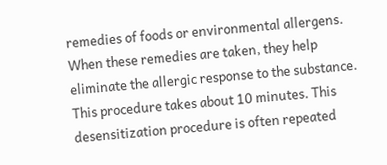remedies of foods or environmental allergens. When these remedies are taken, they help eliminate the allergic response to the substance. This procedure takes about 10 minutes. This desensitization procedure is often repeated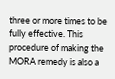three or more times to be fully effective. This procedure of making the MORA remedy is also a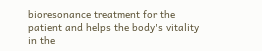bioresonance treatment for the patient and helps the body's vitality in the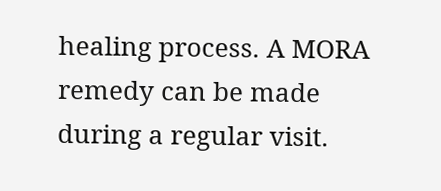healing process. A MORA remedy can be made during a regular visit.